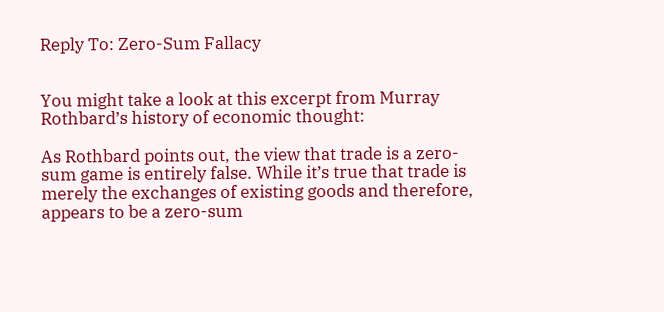Reply To: Zero-Sum Fallacy


You might take a look at this excerpt from Murray Rothbard’s history of economic thought:

As Rothbard points out, the view that trade is a zero-sum game is entirely false. While it’s true that trade is merely the exchanges of existing goods and therefore, appears to be a zero-sum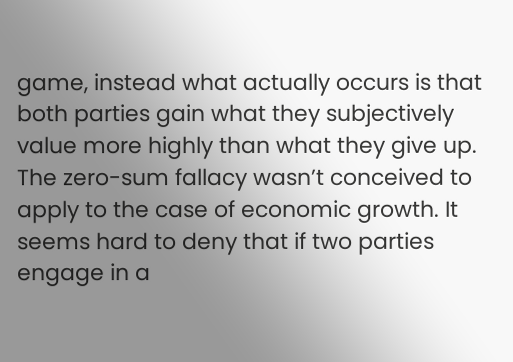game, instead what actually occurs is that both parties gain what they subjectively value more highly than what they give up. The zero-sum fallacy wasn’t conceived to apply to the case of economic growth. It seems hard to deny that if two parties engage in a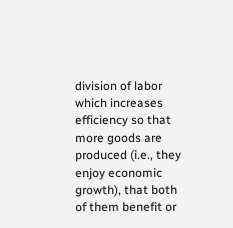division of labor which increases efficiency so that more goods are produced (i.e., they enjoy economic growth), that both of them benefit or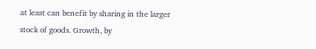at least can benefit by sharing in the larger stock of goods. Growth, by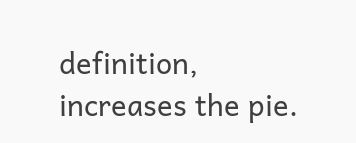definition, increases the pie.